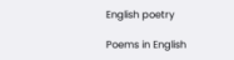English poetry

Poems in English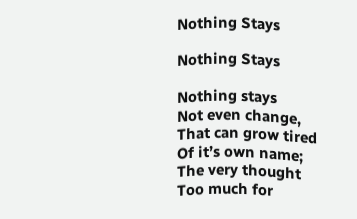Nothing Stays

Nothing Stays

Nothing stays
Not even change,
That can grow tired
Of it’s own name;
The very thought
Too much for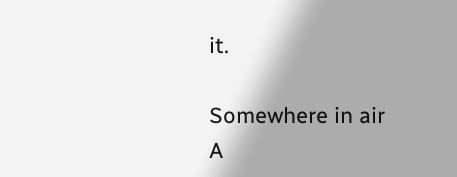it.

Somewhere in air
A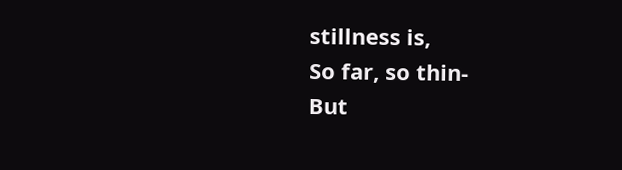stillness is,
So far, so thin-
But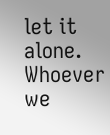let it alone.
Whoever we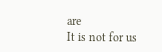are
It is not for us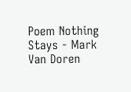Poem Nothing Stays - Mark Van Doren